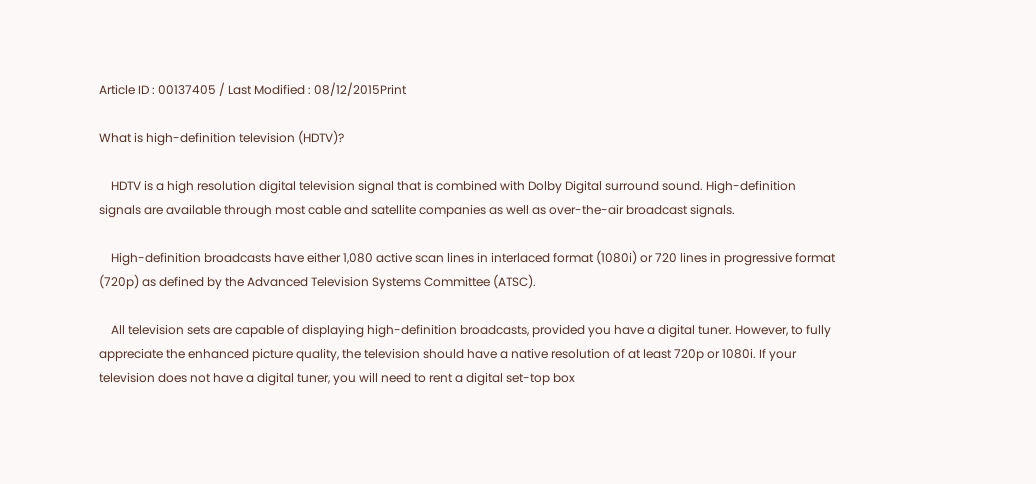Article ID : 00137405 / Last Modified : 08/12/2015Print

What is high-definition television (HDTV)?

    HDTV is a high resolution digital television signal that is combined with Dolby Digital surround sound. High-definition signals are available through most cable and satellite companies as well as over-the-air broadcast signals.

    High-definition broadcasts have either 1,080 active scan lines in interlaced format (1080i) or 720 lines in progressive format (720p) as defined by the Advanced Television Systems Committee (ATSC).

    All television sets are capable of displaying high-definition broadcasts, provided you have a digital tuner. However, to fully appreciate the enhanced picture quality, the television should have a native resolution of at least 720p or 1080i. If your television does not have a digital tuner, you will need to rent a digital set-top box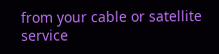from your cable or satellite service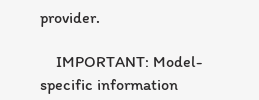provider.

    IMPORTANT: Model-specific information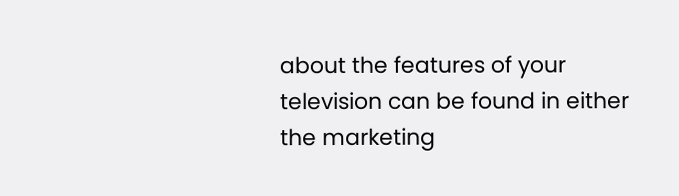about the features of your television can be found in either the marketing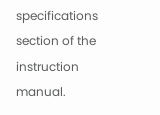specifications section of the instruction manual.